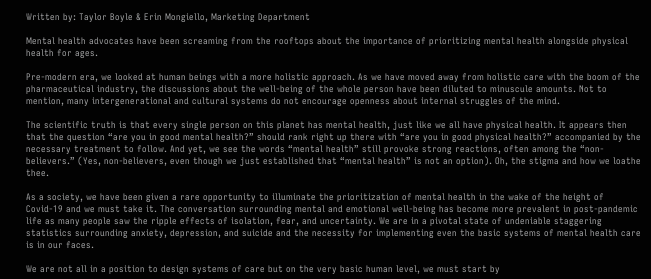Written by: Taylor Boyle & Erin Mongiello, Marketing Department

Mental health advocates have been screaming from the rooftops about the importance of prioritizing mental health alongside physical health for ages.

Pre-modern era, we looked at human beings with a more holistic approach. As we have moved away from holistic care with the boom of the pharmaceutical industry, the discussions about the well-being of the whole person have been diluted to minuscule amounts. Not to mention, many intergenerational and cultural systems do not encourage openness about internal struggles of the mind.

The scientific truth is that every single person on this planet has mental health, just like we all have physical health. It appears then that the question “are you in good mental health?” should rank right up there with “are you in good physical health?” accompanied by the necessary treatment to follow. And yet, we see the words “mental health” still provoke strong reactions, often among the “non-believers.” (Yes, non-believers, even though we just established that “mental health” is not an option). Oh, the stigma and how we loathe thee.

As a society, we have been given a rare opportunity to illuminate the prioritization of mental health in the wake of the height of Covid-19 and we must take it. The conversation surrounding mental and emotional well-being has become more prevalent in post-pandemic life as many people saw the ripple effects of isolation, fear, and uncertainty. We are in a pivotal state of undeniable staggering statistics surrounding anxiety, depression, and suicide and the necessity for implementing even the basic systems of mental health care is in our faces.

We are not all in a position to design systems of care but on the very basic human level, we must start by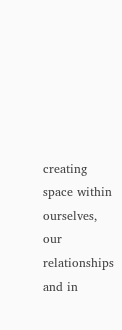creating space within ourselves, our relationships and in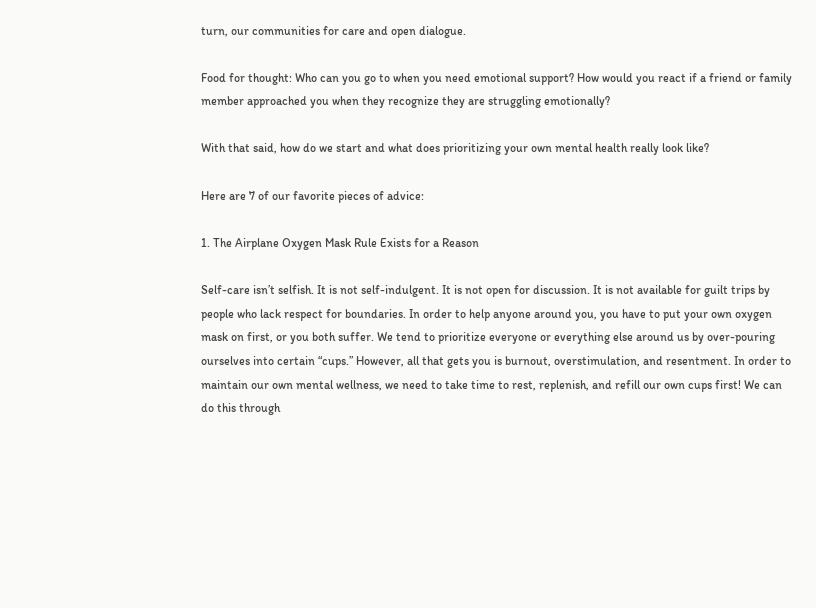turn, our communities for care and open dialogue.

Food for thought: Who can you go to when you need emotional support? How would you react if a friend or family member approached you when they recognize they are struggling emotionally?

With that said, how do we start and what does prioritizing your own mental health really look like?

Here are 7 of our favorite pieces of advice:

1. The Airplane Oxygen Mask Rule Exists for a Reason

Self-care isn’t selfish. It is not self-indulgent. It is not open for discussion. It is not available for guilt trips by people who lack respect for boundaries. In order to help anyone around you, you have to put your own oxygen mask on first, or you both suffer. We tend to prioritize everyone or everything else around us by over-pouring ourselves into certain “cups.” However, all that gets you is burnout, overstimulation, and resentment. In order to maintain our own mental wellness, we need to take time to rest, replenish, and refill our own cups first! We can do this through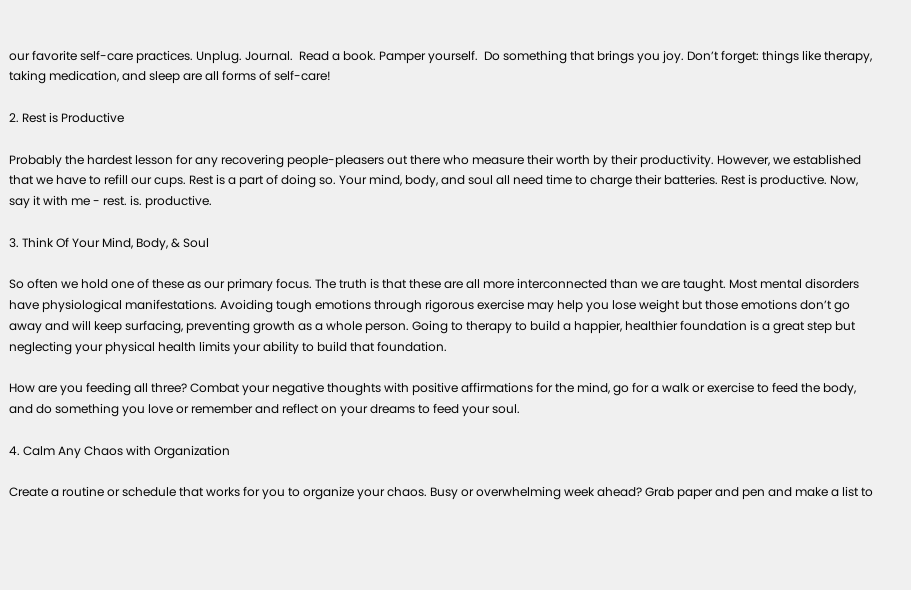our favorite self-care practices. Unplug. Journal.  Read a book. Pamper yourself.  Do something that brings you joy. Don’t forget: things like therapy, taking medication, and sleep are all forms of self-care!

2. Rest is Productive

Probably the hardest lesson for any recovering people-pleasers out there who measure their worth by their productivity. However, we established that we have to refill our cups. Rest is a part of doing so. Your mind, body, and soul all need time to charge their batteries. Rest is productive. Now, say it with me - rest. is. productive.

3. Think Of Your Mind, Body, & Soul

So often we hold one of these as our primary focus. The truth is that these are all more interconnected than we are taught. Most mental disorders have physiological manifestations. Avoiding tough emotions through rigorous exercise may help you lose weight but those emotions don’t go away and will keep surfacing, preventing growth as a whole person. Going to therapy to build a happier, healthier foundation is a great step but neglecting your physical health limits your ability to build that foundation.

How are you feeding all three? Combat your negative thoughts with positive affirmations for the mind, go for a walk or exercise to feed the body, and do something you love or remember and reflect on your dreams to feed your soul.

4. Calm Any Chaos with Organization

Create a routine or schedule that works for you to organize your chaos. Busy or overwhelming week ahead? Grab paper and pen and make a list to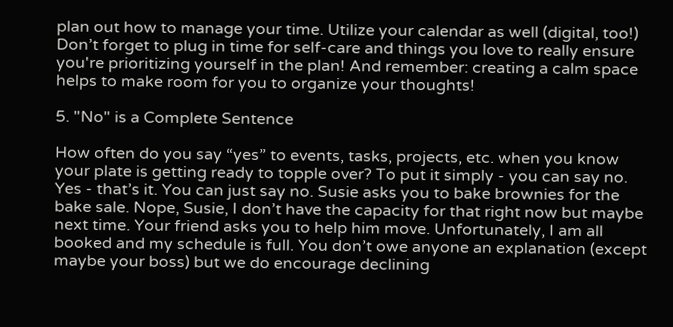plan out how to manage your time. Utilize your calendar as well (digital, too!) Don’t forget to plug in time for self-care and things you love to really ensure you're prioritizing yourself in the plan! And remember: creating a calm space helps to make room for you to organize your thoughts!

5. "No" is a Complete Sentence

How often do you say “yes” to events, tasks, projects, etc. when you know your plate is getting ready to topple over? To put it simply - you can say no. Yes - that’s it. You can just say no. Susie asks you to bake brownies for the bake sale. Nope, Susie, I don’t have the capacity for that right now but maybe next time. Your friend asks you to help him move. Unfortunately, I am all booked and my schedule is full. You don’t owe anyone an explanation (except maybe your boss) but we do encourage declining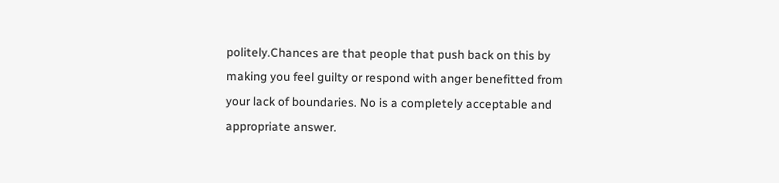politely.Chances are that people that push back on this by making you feel guilty or respond with anger benefitted from your lack of boundaries. No is a completely acceptable and appropriate answer.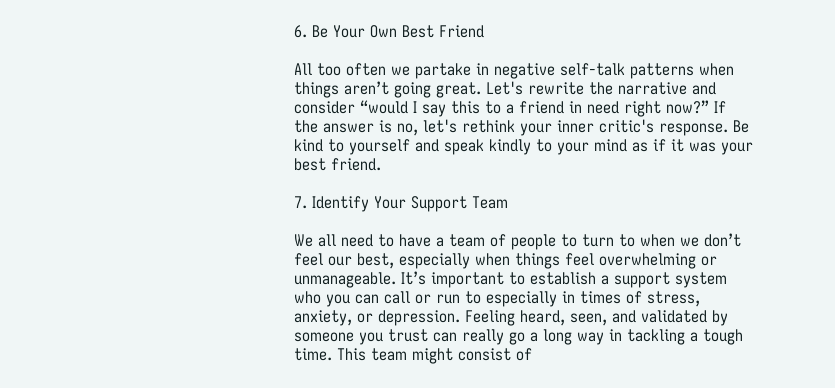6. Be Your Own Best Friend

All too often we partake in negative self-talk patterns when things aren’t going great. Let's rewrite the narrative and consider “would I say this to a friend in need right now?” If the answer is no, let's rethink your inner critic's response. Be kind to yourself and speak kindly to your mind as if it was your best friend.

7. Identify Your Support Team

We all need to have a team of people to turn to when we don’t feel our best, especially when things feel overwhelming or unmanageable. It’s important to establish a support system who you can call or run to especially in times of stress, anxiety, or depression. Feeling heard, seen, and validated by someone you trust can really go a long way in tackling a tough time. This team might consist of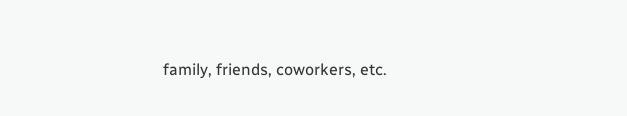family, friends, coworkers, etc.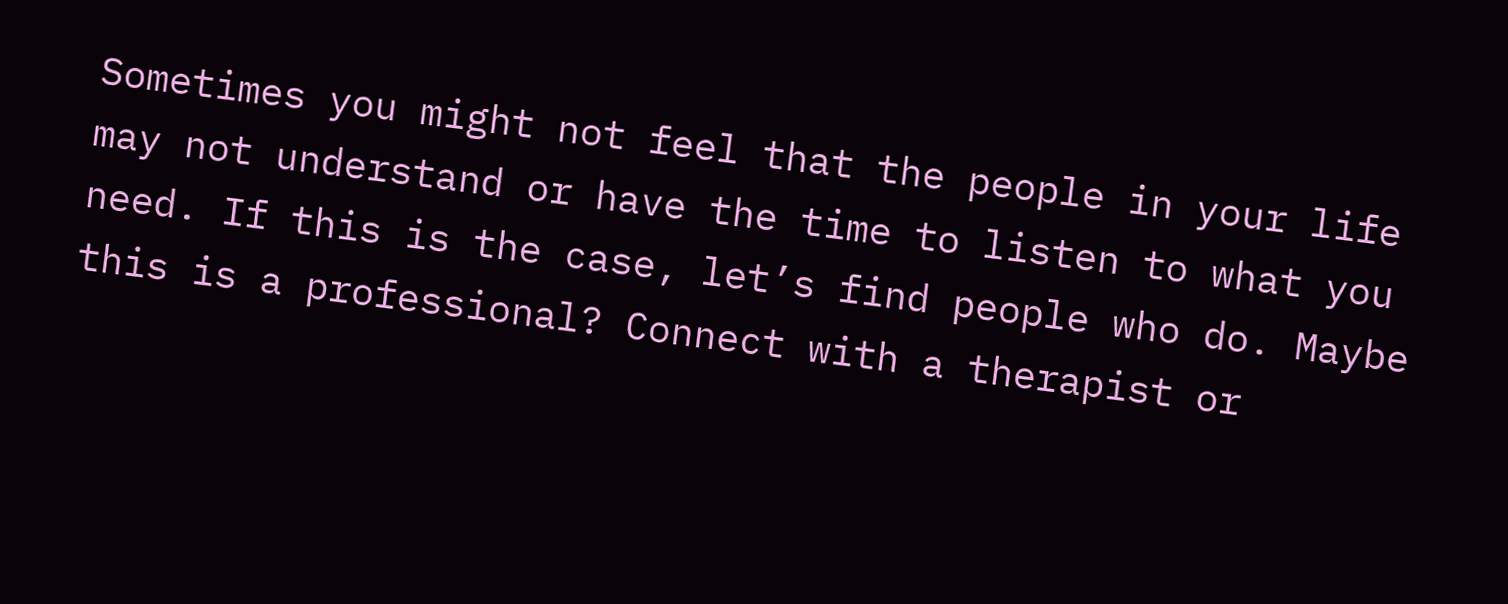Sometimes you might not feel that the people in your life may not understand or have the time to listen to what you need. If this is the case, let’s find people who do. Maybe this is a professional? Connect with a therapist or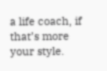a life coach, if that’s more your style.